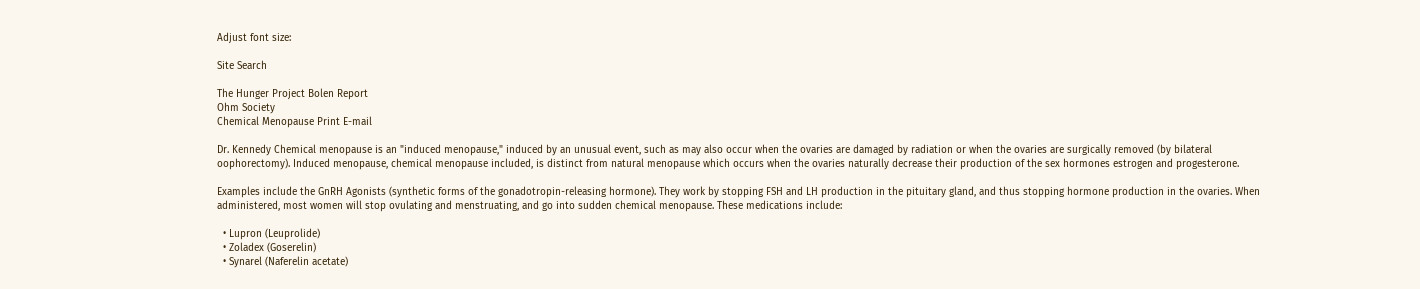Adjust font size:

Site Search

The Hunger Project Bolen Report
Ohm Society
Chemical Menopause Print E-mail

Dr. Kennedy Chemical menopause is an "induced menopause," induced by an unusual event, such as may also occur when the ovaries are damaged by radiation or when the ovaries are surgically removed (by bilateral oophorectomy). Induced menopause, chemical menopause included, is distinct from natural menopause which occurs when the ovaries naturally decrease their production of the sex hormones estrogen and progesterone.

Examples include the GnRH Agonists (synthetic forms of the gonadotropin-releasing hormone). They work by stopping FSH and LH production in the pituitary gland, and thus stopping hormone production in the ovaries. When administered, most women will stop ovulating and menstruating, and go into sudden chemical menopause. These medications include:

  • Lupron (Leuprolide)
  • Zoladex (Goserelin)
  • Synarel (Naferelin acetate)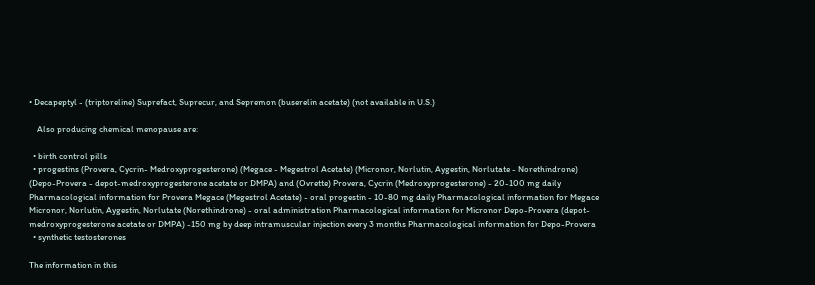• Decapeptyl - (triptoreline) Suprefact, Suprecur, and Sepremon (buserelin acetate) (not available in U.S.)

    Also producing chemical menopause are:

  • birth control pills
  • progestins (Provera, Cycrin- Medroxyprogesterone) (Megace - Megestrol Acetate) (Micronor, Norlutin, Aygestin, Norlutate - Norethindrone) (Depo-Provera - depot-medroxyprogesterone acetate or DMPA) and (Ovrette) Provera, Cycrin (Medroxyprogesterone) - 20-100 mg daily Pharmacological information for Provera Megace (Megestrol Acetate) - oral progestin - 10-80 mg daily Pharmacological information for Megace Micronor, Norlutin, Aygestin, Norlutate (Norethindrone) - oral administration Pharmacological information for Micronor Depo-Provera (depot-medroxyprogesterone acetate or DMPA) -150 mg by deep intramuscular injection every 3 months Pharmacological information for Depo-Provera
  • synthetic testosterones

The information in this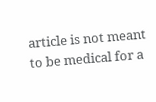article is not meant to be medical for a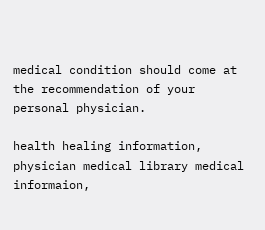medical condition should come at the recommendation of your personal physician.

health healing information, physician medical library medical informaion,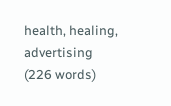health, healing, advertising
(226 words)